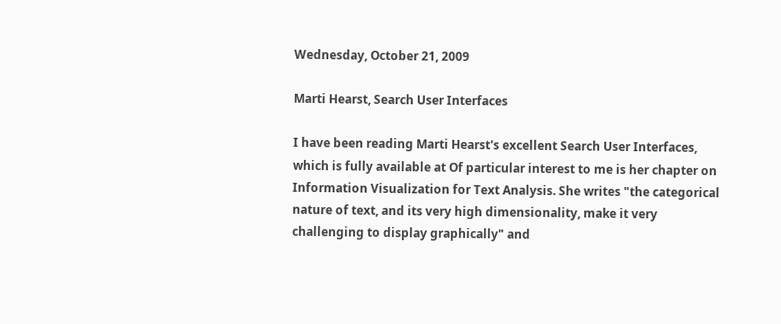Wednesday, October 21, 2009

Marti Hearst, Search User Interfaces

I have been reading Marti Hearst's excellent Search User Interfaces, which is fully available at Of particular interest to me is her chapter on Information Visualization for Text Analysis. She writes "the categorical nature of text, and its very high dimensionality, make it very challenging to display graphically" and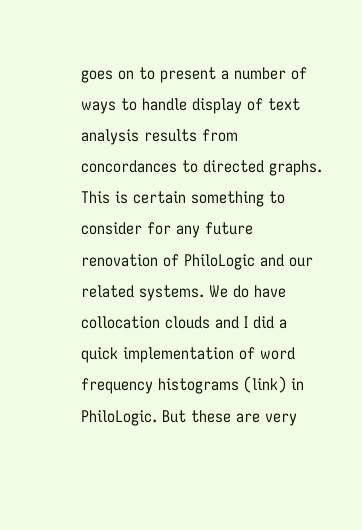goes on to present a number of ways to handle display of text analysis results from concordances to directed graphs. This is certain something to consider for any future renovation of PhiloLogic and our related systems. We do have collocation clouds and I did a quick implementation of word frequency histograms (link) in PhiloLogic. But these are very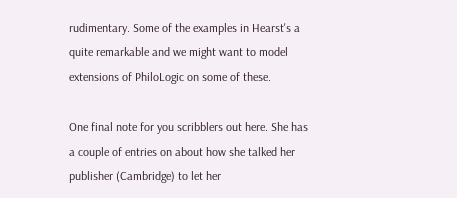rudimentary. Some of the examples in Hearst's a quite remarkable and we might want to model extensions of PhiloLogic on some of these.

One final note for you scribblers out here. She has a couple of entries on about how she talked her publisher (Cambridge) to let her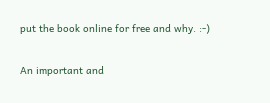put the book online for free and why. :-)

An important and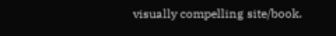visually compelling site/book.